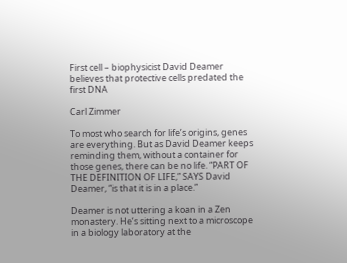First cell – biophysicist David Deamer believes that protective cells predated the first DNA

Carl Zimmer

To most who search for life’s origins, genes are everything. But as David Deamer keeps reminding them, without a container for those genes, there can be no life. “PART OF THE DEFINITION OF LIFE,” SAYS David Deamer, “is that it is in a place.”

Deamer is not uttering a koan in a Zen monastery. He’s sitting next to a microscope in a biology laboratory at the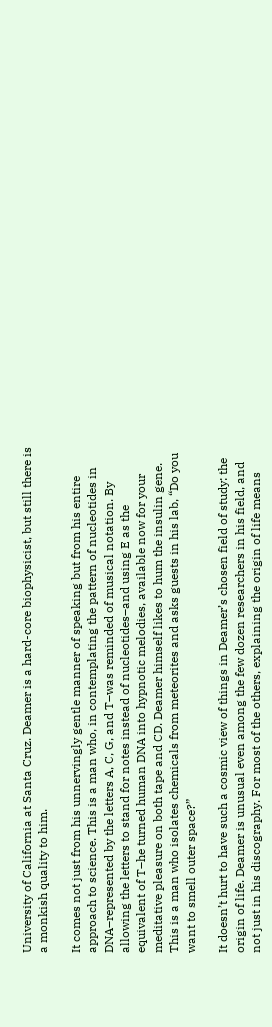University of California at Santa Cruz. Deamer is a hard-core biophysicist, but still there is a monkish quality to him.

It comes not just from his unnervingly gentle manner of speaking but from his entire approach to science. This is a man who, in contemplating the pattern of nucleotides in DNA–represented by the letters A, C, G, and T–was reminded of musical notation. By allowing the letters to stand for notes instead of nucleotides–and using E as the equivalent of T–he turned human DNA into hypnotic melodies, available now for your meditative pleasure on both tape and CD. Deamer himself likes to hum the insulin gene. This is a man who isolates chemicals from meteorites and asks guests in his lab, “Do you want to smell outer space?”

It doesn’t hurt to have such a cosmic view of things in Deamer’s chosen field of study: the origin of life. Deamer is unusual even among the few dozen researchers in his field, and not just in his discography. For most of the others, explaining the origin of life means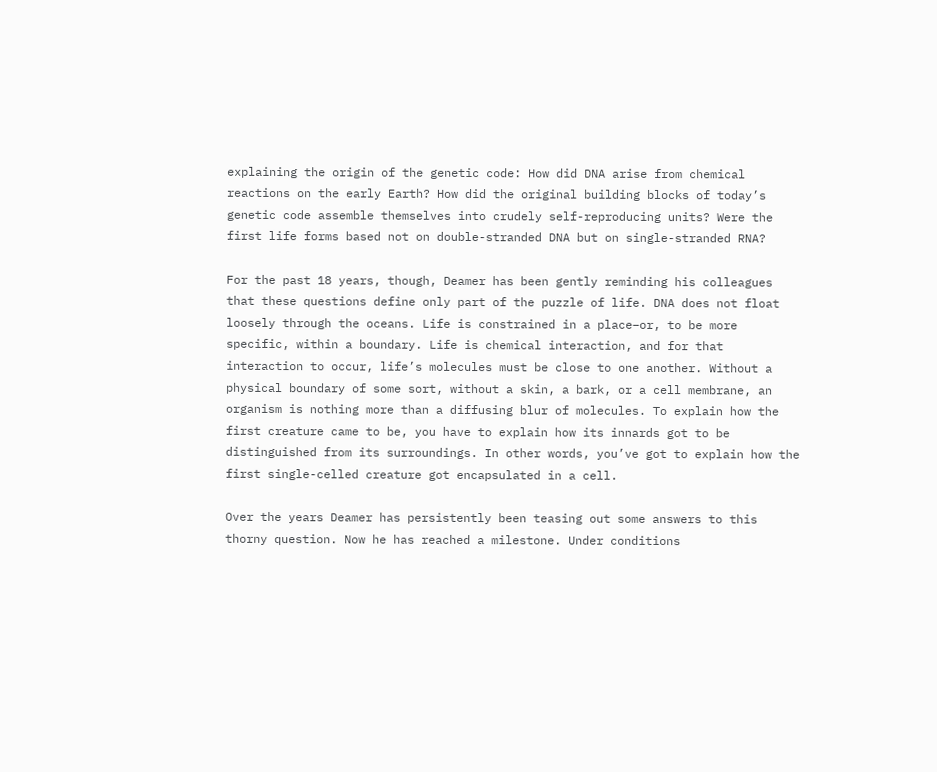explaining the origin of the genetic code: How did DNA arise from chemical reactions on the early Earth? How did the original building blocks of today’s genetic code assemble themselves into crudely self-reproducing units? Were the first life forms based not on double-stranded DNA but on single-stranded RNA?

For the past 18 years, though, Deamer has been gently reminding his colleagues that these questions define only part of the puzzle of life. DNA does not float loosely through the oceans. Life is constrained in a place–or, to be more specific, within a boundary. Life is chemical interaction, and for that interaction to occur, life’s molecules must be close to one another. Without a physical boundary of some sort, without a skin, a bark, or a cell membrane, an organism is nothing more than a diffusing blur of molecules. To explain how the first creature came to be, you have to explain how its innards got to be distinguished from its surroundings. In other words, you’ve got to explain how the first single-celled creature got encapsulated in a cell.

Over the years Deamer has persistently been teasing out some answers to this thorny question. Now he has reached a milestone. Under conditions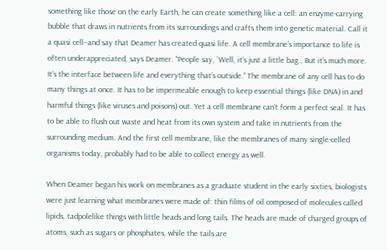something like those on the early Earth, he can create something like a cell: an enzyme-carrying bubble that draws in nutrients from its surroundings and crafts them into genetic material. Call it a quasi cell–and say that Deamer has created quasi life. A cell membrane’s importance to life is often underappreciated, says Deamer. “People say, `Well, it’s just a little bag., But it’s much more. It’s the interface between life and everything that’s outside.” The membrane of any cell has to do many things at once. It has to be impermeable enough to keep essential things (like DNA) in and harmful things (like viruses and poisons) out. Yet a cell membrane can’t form a perfect seal. It has to be able to flush out waste and heat from its own system and take in nutrients from the surrounding medium. And the first cell membrane, like the membranes of many single-celled organisms today, probably had to be able to collect energy as well.

When Deamer began his work on membranes as a graduate student in the early sixties, biologists were just learning what membranes were made of: thin films of oil composed of molecules called lipids, tadpolelike things with little heads and long tails. The heads are made of charged groups of atoms, such as sugars or phosphates, while the tails are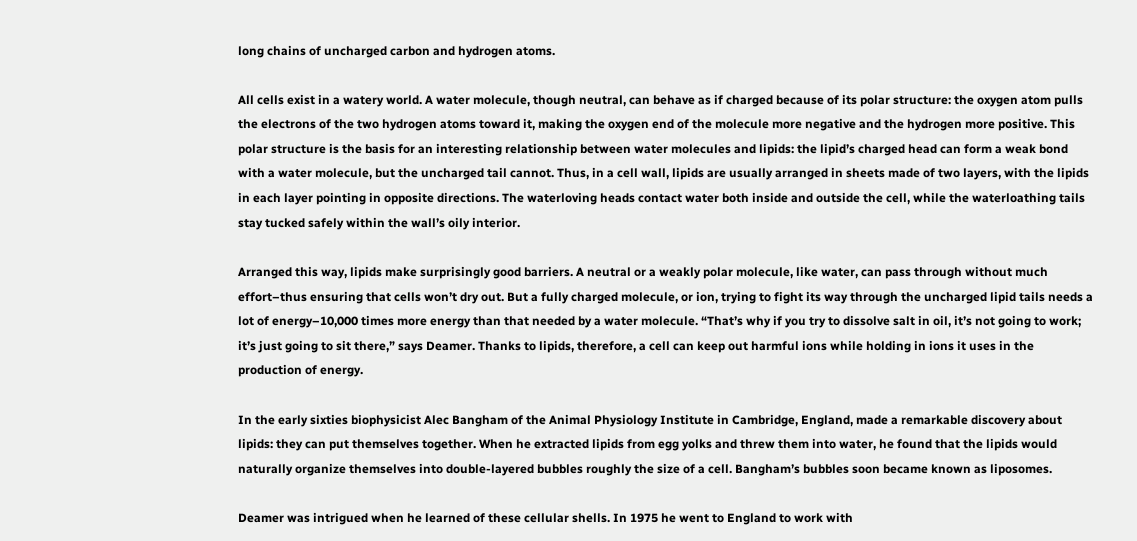long chains of uncharged carbon and hydrogen atoms.

All cells exist in a watery world. A water molecule, though neutral, can behave as if charged because of its polar structure: the oxygen atom pulls the electrons of the two hydrogen atoms toward it, making the oxygen end of the molecule more negative and the hydrogen more positive. This polar structure is the basis for an interesting relationship between water molecules and lipids: the lipid’s charged head can form a weak bond with a water molecule, but the uncharged tail cannot. Thus, in a cell wall, lipids are usually arranged in sheets made of two layers, with the lipids in each layer pointing in opposite directions. The waterloving heads contact water both inside and outside the cell, while the waterloathing tails stay tucked safely within the wall’s oily interior.

Arranged this way, lipids make surprisingly good barriers. A neutral or a weakly polar molecule, like water, can pass through without much effort–thus ensuring that cells won’t dry out. But a fully charged molecule, or ion, trying to fight its way through the uncharged lipid tails needs a lot of energy–10,000 times more energy than that needed by a water molecule. “That’s why if you try to dissolve salt in oil, it’s not going to work; it’s just going to sit there,” says Deamer. Thanks to lipids, therefore, a cell can keep out harmful ions while holding in ions it uses in the production of energy.

In the early sixties biophysicist Alec Bangham of the Animal Physiology Institute in Cambridge, England, made a remarkable discovery about lipids: they can put themselves together. When he extracted lipids from egg yolks and threw them into water, he found that the lipids would naturally organize themselves into double-layered bubbles roughly the size of a cell. Bangham’s bubbles soon became known as liposomes.

Deamer was intrigued when he learned of these cellular shells. In 1975 he went to England to work with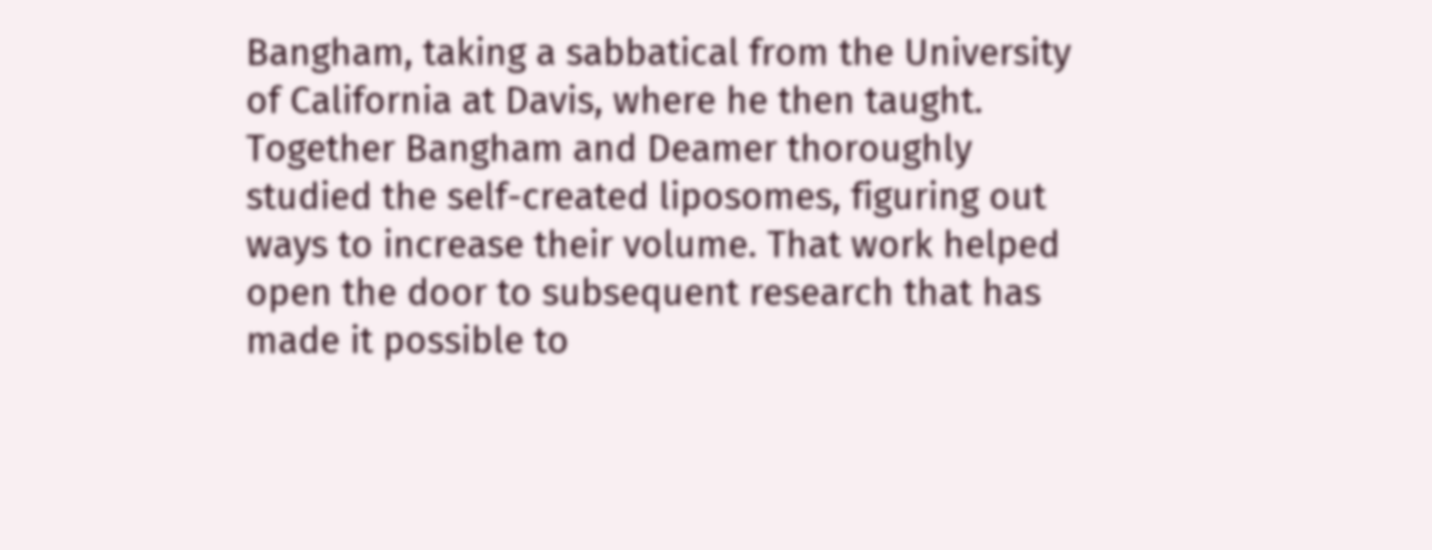Bangham, taking a sabbatical from the University of California at Davis, where he then taught. Together Bangham and Deamer thoroughly studied the self-created liposomes, figuring out ways to increase their volume. That work helped open the door to subsequent research that has made it possible to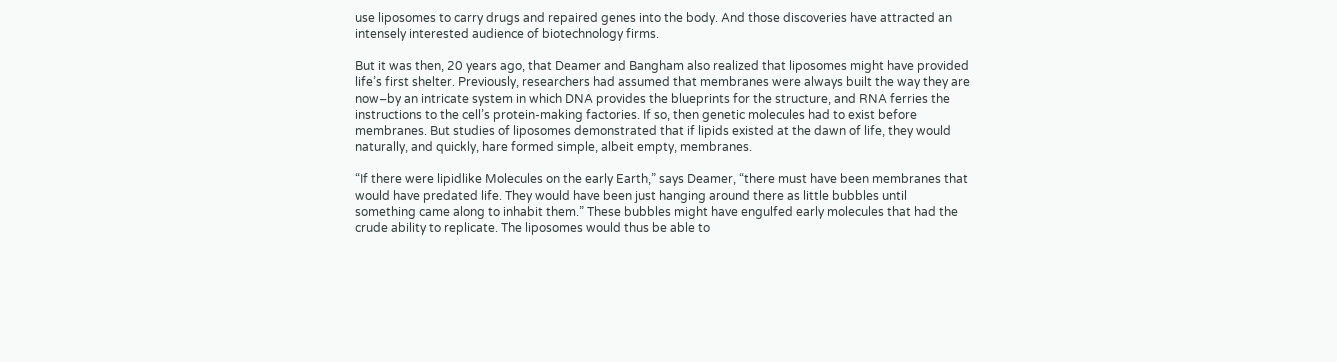use liposomes to carry drugs and repaired genes into the body. And those discoveries have attracted an intensely interested audience of biotechnology firms.

But it was then, 20 years ago, that Deamer and Bangham also realized that liposomes might have provided life’s first shelter. Previously, researchers had assumed that membranes were always built the way they are now–by an intricate system in which DNA provides the blueprints for the structure, and RNA ferries the instructions to the cell’s protein-making factories. If so, then genetic molecules had to exist before membranes. But studies of liposomes demonstrated that if lipids existed at the dawn of life, they would naturally, and quickly, hare formed simple, albeit empty, membranes.

“If there were lipidlike Molecules on the early Earth,” says Deamer, “there must have been membranes that would have predated life. They would have been just hanging around there as little bubbles until something came along to inhabit them.” These bubbles might have engulfed early molecules that had the crude ability to replicate. The liposomes would thus be able to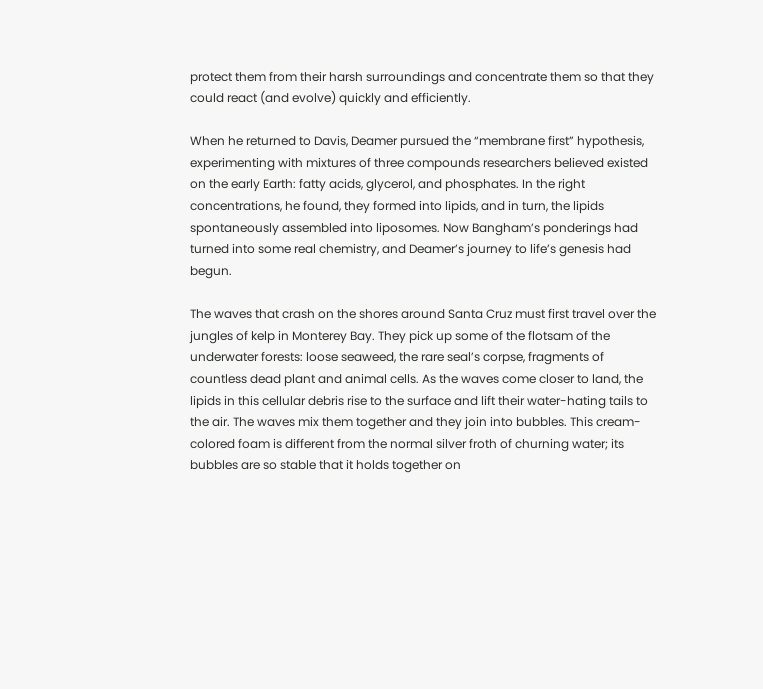protect them from their harsh surroundings and concentrate them so that they could react (and evolve) quickly and efficiently.

When he returned to Davis, Deamer pursued the “membrane first” hypothesis, experimenting with mixtures of three compounds researchers believed existed on the early Earth: fatty acids, glycerol, and phosphates. In the right concentrations, he found, they formed into lipids, and in turn, the lipids spontaneously assembled into liposomes. Now Bangham’s ponderings had turned into some real chemistry, and Deamer’s journey to life’s genesis had begun.

The waves that crash on the shores around Santa Cruz must first travel over the jungles of kelp in Monterey Bay. They pick up some of the flotsam of the underwater forests: loose seaweed, the rare seal’s corpse, fragments of countless dead plant and animal cells. As the waves come closer to land, the lipids in this cellular debris rise to the surface and lift their water-hating tails to the air. The waves mix them together and they join into bubbles. This cream-colored foam is different from the normal silver froth of churning water; its bubbles are so stable that it holds together on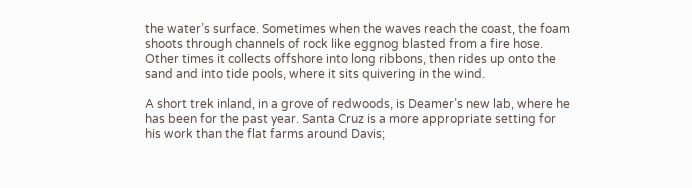the water’s surface. Sometimes when the waves reach the coast, the foam shoots through channels of rock like eggnog blasted from a fire hose. Other times it collects offshore into long ribbons, then rides up onto the sand and into tide pools, where it sits quivering in the wind.

A short trek inland, in a grove of redwoods, is Deamer’s new lab, where he has been for the past year. Santa Cruz is a more appropriate setting for his work than the flat farms around Davis;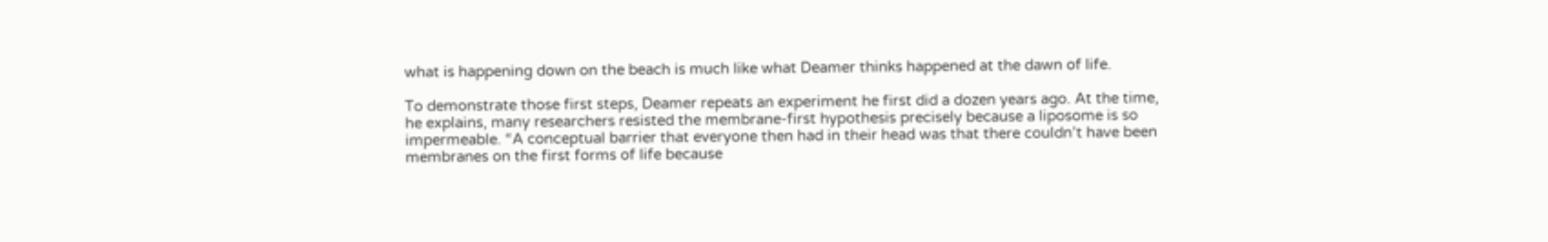what is happening down on the beach is much like what Deamer thinks happened at the dawn of life.

To demonstrate those first steps, Deamer repeats an experiment he first did a dozen years ago. At the time, he explains, many researchers resisted the membrane-first hypothesis precisely because a liposome is so impermeable. “A conceptual barrier that everyone then had in their head was that there couldn’t have been membranes on the first forms of life because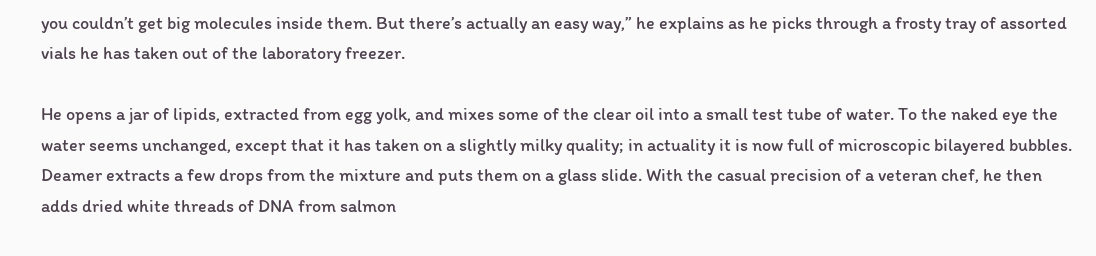you couldn’t get big molecules inside them. But there’s actually an easy way,” he explains as he picks through a frosty tray of assorted vials he has taken out of the laboratory freezer.

He opens a jar of lipids, extracted from egg yolk, and mixes some of the clear oil into a small test tube of water. To the naked eye the water seems unchanged, except that it has taken on a slightly milky quality; in actuality it is now full of microscopic bilayered bubbles. Deamer extracts a few drops from the mixture and puts them on a glass slide. With the casual precision of a veteran chef, he then adds dried white threads of DNA from salmon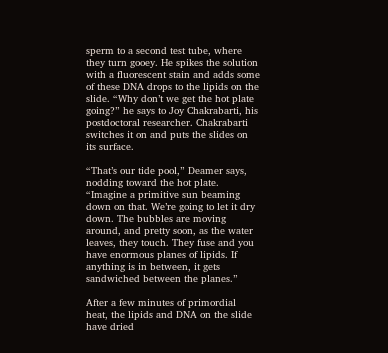sperm to a second test tube, where they turn gooey. He spikes the solution with a fluorescent stain and adds some of these DNA drops to the lipids on the slide. “Why don’t we get the hot plate going?” he says to Joy Chakrabarti, his postdoctoral researcher. Chakrabarti switches it on and puts the slides on its surface.

“That’s our tide pool,” Deamer says, nodding toward the hot plate. “Imagine a primitive sun beaming down on that. We’re going to let it dry down. The bubbles are moving around, and pretty soon, as the water leaves, they touch. They fuse and you have enormous planes of lipids. If anything is in between, it gets sandwiched between the planes.”

After a few minutes of primordial heat, the lipids and DNA on the slide have dried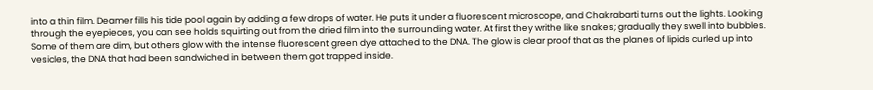into a thin film. Deamer fills his tide pool again by adding a few drops of water. He puts it under a fluorescent microscope, and Chakrabarti turns out the lights. Looking through the eyepieces, you can see holds squirting out from the dried film into the surrounding water. At first they writhe like snakes; gradually they swell into bubbles. Some of them are dim, but others glow with the intense fluorescent green dye attached to the DNA. The glow is clear proof that as the planes of lipids curled up into vesicles, the DNA that had been sandwiched in between them got trapped inside.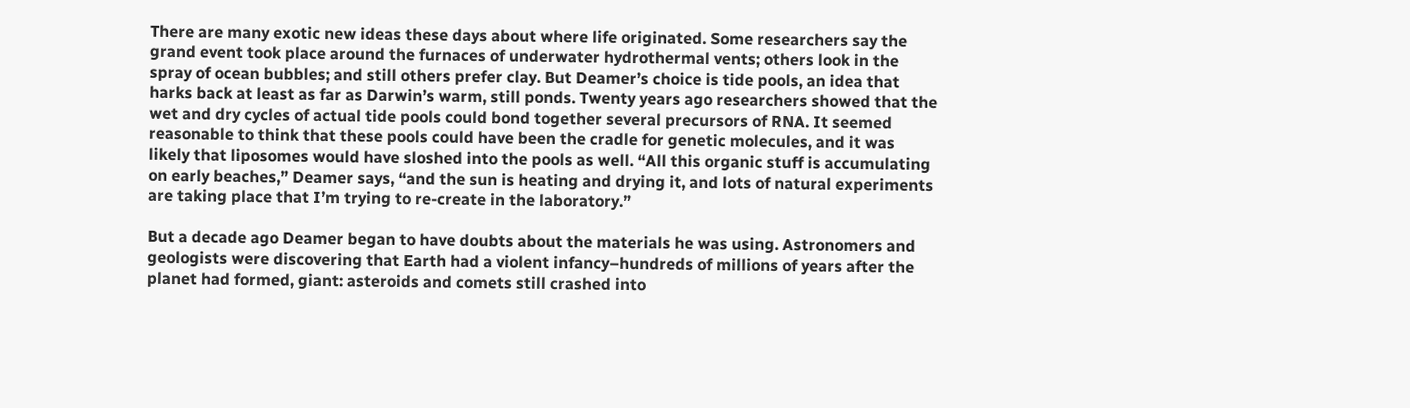There are many exotic new ideas these days about where life originated. Some researchers say the grand event took place around the furnaces of underwater hydrothermal vents; others look in the spray of ocean bubbles; and still others prefer clay. But Deamer’s choice is tide pools, an idea that harks back at least as far as Darwin’s warm, still ponds. Twenty years ago researchers showed that the wet and dry cycles of actual tide pools could bond together several precursors of RNA. It seemed reasonable to think that these pools could have been the cradle for genetic molecules, and it was likely that liposomes would have sloshed into the pools as well. “All this organic stuff is accumulating on early beaches,” Deamer says, “and the sun is heating and drying it, and lots of natural experiments are taking place that I’m trying to re-create in the laboratory.”

But a decade ago Deamer began to have doubts about the materials he was using. Astronomers and geologists were discovering that Earth had a violent infancy–hundreds of millions of years after the planet had formed, giant: asteroids and comets still crashed into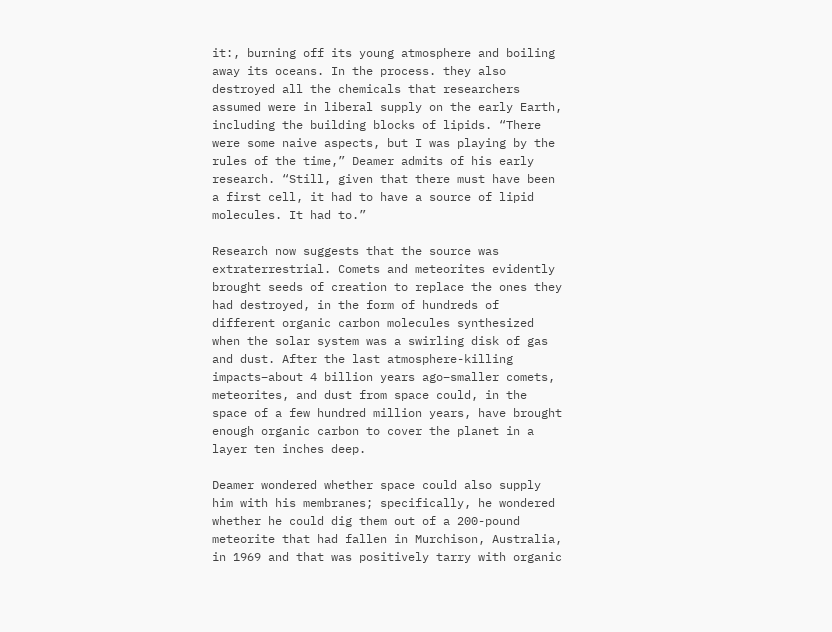it:, burning off its young atmosphere and boiling away its oceans. In the process. they also destroyed all the chemicals that researchers assumed were in liberal supply on the early Earth, including the building blocks of lipids. “There were some naive aspects, but I was playing by the rules of the time,” Deamer admits of his early research. “Still, given that there must have been a first cell, it had to have a source of lipid molecules. It had to.”

Research now suggests that the source was extraterrestrial. Comets and meteorites evidently brought seeds of creation to replace the ones they had destroyed, in the form of hundreds of different organic carbon molecules synthesized when the solar system was a swirling disk of gas and dust. After the last atmosphere-killing impacts–about 4 billion years ago–smaller comets, meteorites, and dust from space could, in the space of a few hundred million years, have brought enough organic carbon to cover the planet in a layer ten inches deep.

Deamer wondered whether space could also supply him with his membranes; specifically, he wondered whether he could dig them out of a 200-pound meteorite that had fallen in Murchison, Australia, in 1969 and that was positively tarry with organic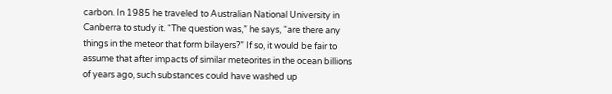carbon. In 1985 he traveled to Australian National University in Canberra to study it. “The question was,” he says, “are there any things in the meteor that form bilayers?” If so, it would be fair to assume that after impacts of similar meteorites in the ocean billions of years ago, such substances could have washed up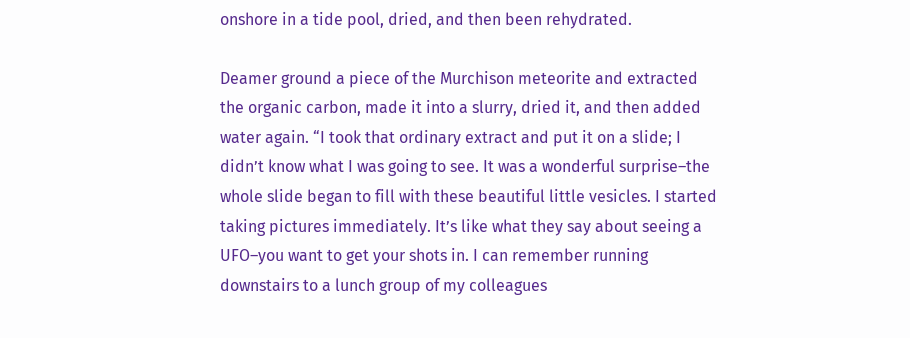onshore in a tide pool, dried, and then been rehydrated.

Deamer ground a piece of the Murchison meteorite and extracted the organic carbon, made it into a slurry, dried it, and then added water again. “I took that ordinary extract and put it on a slide; I didn’t know what I was going to see. It was a wonderful surprise–the whole slide began to fill with these beautiful little vesicles. I started taking pictures immediately. It’s like what they say about seeing a UFO–you want to get your shots in. I can remember running downstairs to a lunch group of my colleagues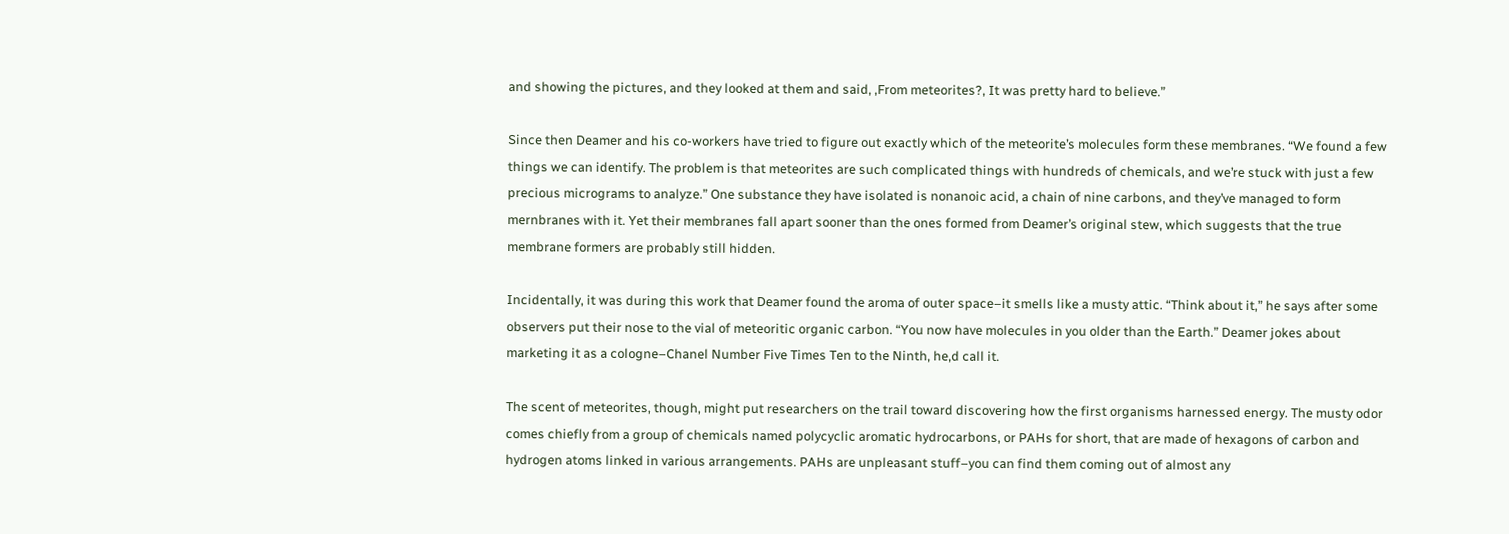and showing the pictures, and they looked at them and said, ,From meteorites?, It was pretty hard to believe.”

Since then Deamer and his co-workers have tried to figure out exactly which of the meteorite’s molecules form these membranes. “We found a few things we can identify. The problem is that meteorites are such complicated things with hundreds of chemicals, and we’re stuck with just a few precious micrograms to analyze.” One substance they have isolated is nonanoic acid, a chain of nine carbons, and they’ve managed to form mernbranes with it. Yet their membranes fall apart sooner than the ones formed from Deamer’s original stew, which suggests that the true membrane formers are probably still hidden.

Incidentally, it was during this work that Deamer found the aroma of outer space–it smells like a musty attic. “Think about it,” he says after some observers put their nose to the vial of meteoritic organic carbon. “You now have molecules in you older than the Earth.” Deamer jokes about marketing it as a cologne–Chanel Number Five Times Ten to the Ninth, he,d call it.

The scent of meteorites, though, might put researchers on the trail toward discovering how the first organisms harnessed energy. The musty odor comes chiefly from a group of chemicals named polycyclic aromatic hydrocarbons, or PAHs for short, that are made of hexagons of carbon and hydrogen atoms linked in various arrangements. PAHs are unpleasant stuff–you can find them coming out of almost any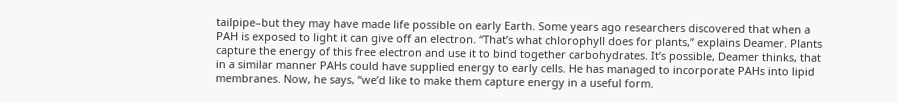tailpipe–but they may have made life possible on early Earth. Some years ago researchers discovered that when a PAH is exposed to light it can give off an electron. “That’s what chlorophyll does for plants,” explains Deamer. Plants capture the energy of this free electron and use it to bind together carbohydrates. It’s possible, Deamer thinks, that in a similar manner PAHs could have supplied energy to early cells. He has managed to incorporate PAHs into lipid membranes. Now, he says, “we’d like to make them capture energy in a useful form.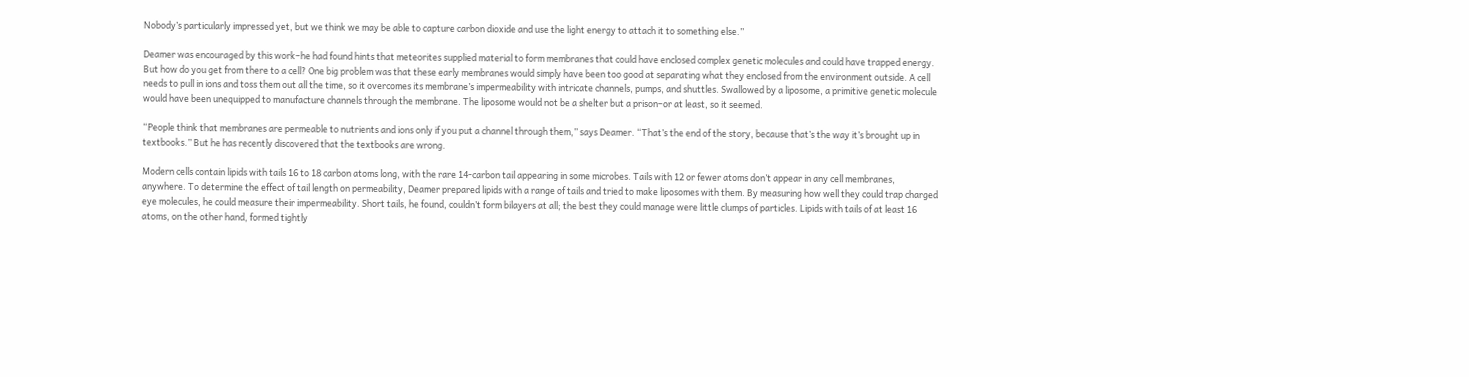Nobody’s particularly impressed yet, but we think we may be able to capture carbon dioxide and use the light energy to attach it to something else.”

Deamer was encouraged by this work–he had found hints that meteorites supplied material to form membranes that could have enclosed complex genetic molecules and could have trapped energy. But how do you get from there to a cell? One big problem was that these early membranes would simply have been too good at separating what they enclosed from the environment outside. A cell needs to pull in ions and toss them out all the time, so it overcomes its membrane’s impermeability with intricate channels, pumps, and shuttles. Swallowed by a liposome, a primitive genetic molecule would have been unequipped to manufacture channels through the membrane. The liposome would not be a shelter but a prison–or at least, so it seemed.

“People think that membranes are permeable to nutrients and ions only if you put a channel through them,” says Deamer. “That’s the end of the story, because that’s the way it’s brought up in textbooks.” But he has recently discovered that the textbooks are wrong.

Modern cells contain lipids with tails 16 to 18 carbon atoms long, with the rare 14-carbon tail appearing in some microbes. Tails with 12 or fewer atoms don’t appear in any cell membranes, anywhere. To determine the effect of tail length on permeability, Deamer prepared lipids with a range of tails and tried to make liposomes with them. By measuring how well they could trap charged eye molecules, he could measure their impermeability. Short tails, he found, couldn’t form bilayers at all; the best they could manage were little clumps of particles. Lipids with tails of at least 16 atoms, on the other hand, formed tightly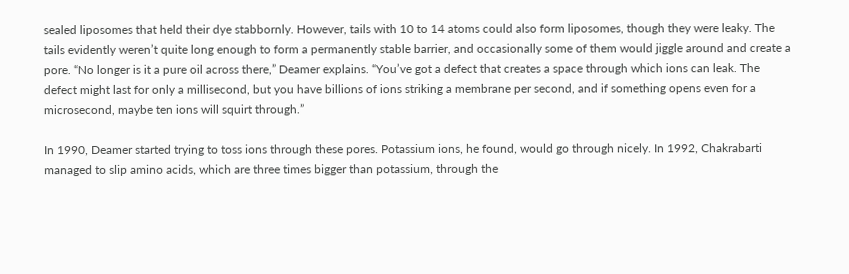sealed liposomes that held their dye stabbornly. However, tails with 10 to 14 atoms could also form liposomes, though they were leaky. The tails evidently weren’t quite long enough to form a permanently stable barrier, and occasionally some of them would jiggle around and create a pore. “No longer is it a pure oil across there,” Deamer explains. “You’ve got a defect that creates a space through which ions can leak. The defect might last for only a millisecond, but you have billions of ions striking a membrane per second, and if something opens even for a microsecond, maybe ten ions will squirt through.”

In 1990, Deamer started trying to toss ions through these pores. Potassium ions, he found, would go through nicely. In 1992, Chakrabarti managed to slip amino acids, which are three times bigger than potassium, through the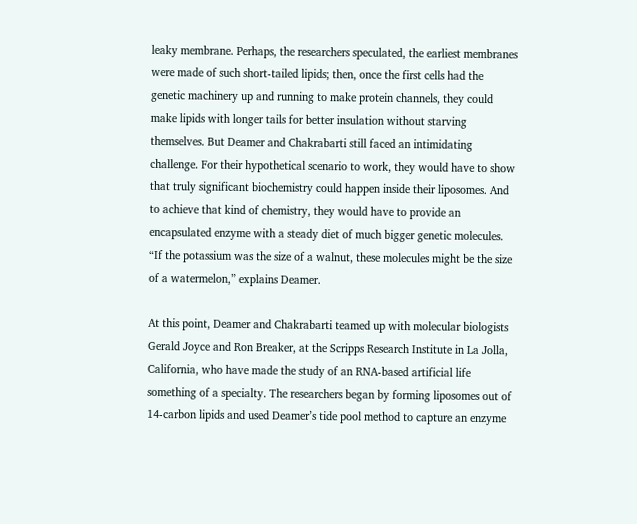leaky membrane. Perhaps, the researchers speculated, the earliest membranes were made of such short-tailed lipids; then, once the first cells had the genetic machinery up and running to make protein channels, they could make lipids with longer tails for better insulation without starving themselves. But Deamer and Chakrabarti still faced an intimidating challenge. For their hypothetical scenario to work, they would have to show that truly significant biochemistry could happen inside their liposomes. And to achieve that kind of chemistry, they would have to provide an encapsulated enzyme with a steady diet of much bigger genetic molecules. “If the potassium was the size of a walnut, these molecules might be the size of a watermelon,” explains Deamer.

At this point, Deamer and Chakrabarti teamed up with molecular biologists Gerald Joyce and Ron Breaker, at the Scripps Research Institute in La Jolla, California, who have made the study of an RNA-based artificial life something of a specialty. The researchers began by forming liposomes out of 14-carbon lipids and used Deamer’s tide pool method to capture an enzyme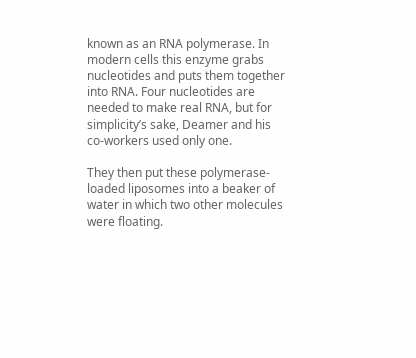known as an RNA polymerase. In modern cells this enzyme grabs nucleotides and puts them together into RNA. Four nucleotides are needed to make real RNA, but for simplicity’s sake, Deamer and his co-workers used only one.

They then put these polymerase-loaded liposomes into a beaker of water in which two other molecules were floating.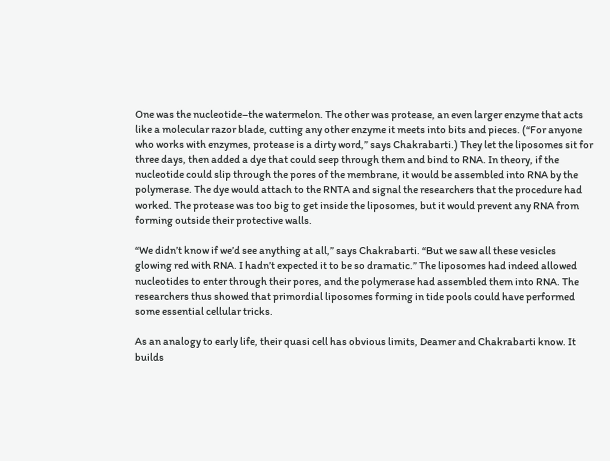One was the nucleotide–the watermelon. The other was protease, an even larger enzyme that acts like a molecular razor blade, cutting any other enzyme it meets into bits and pieces. (“For anyone who works with enzymes, protease is a dirty word,” says Chakrabarti.) They let the liposomes sit for three days, then added a dye that could seep through them and bind to RNA. In theory, if the nucleotide could slip through the pores of the membrane, it would be assembled into RNA by the polymerase. The dye would attach to the RNTA and signal the researchers that the procedure had worked. The protease was too big to get inside the liposomes, but it would prevent any RNA from forming outside their protective walls.

“We didn’t know if we’d see anything at all,” says Chakrabarti. “But we saw all these vesicles glowing red with RNA. I hadn’t expected it to be so dramatic.” The liposomes had indeed allowed nucleotides to enter through their pores, and the polymerase had assembled them into RNA. The researchers thus showed that primordial liposomes forming in tide pools could have performed some essential cellular tricks.

As an analogy to early life, their quasi cell has obvious limits, Deamer and Chakrabarti know. It builds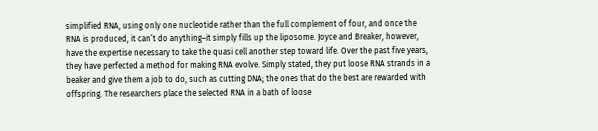simplified RNA, using only one nucleotide rather than the full complement of four, and once the RNA is produced, it can’t do anything–it simply fills up the liposome. Joyce and Breaker, however, have the expertise necessary to take the quasi cell another step toward life. Over the past five years, they have perfected a method for making RNA evolve. Simply stated, they put loose RNA strands in a beaker and give them a job to do, such as cutting DNA; the ones that do the best are rewarded with offspring. The researchers place the selected RNA in a bath of loose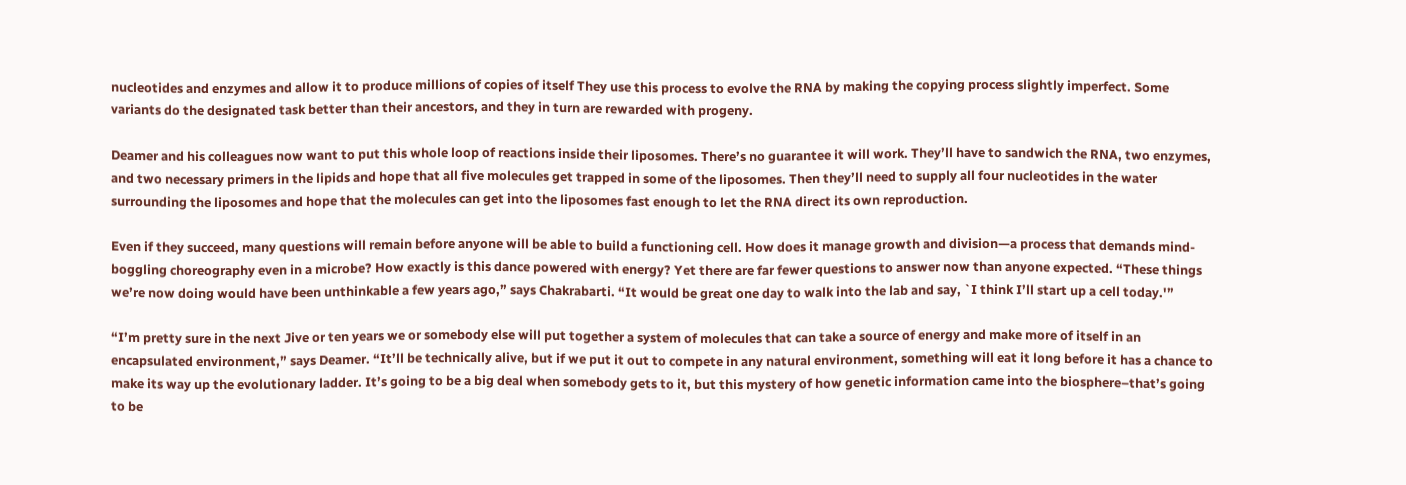nucleotides and enzymes and allow it to produce millions of copies of itself They use this process to evolve the RNA by making the copying process slightly imperfect. Some variants do the designated task better than their ancestors, and they in turn are rewarded with progeny.

Deamer and his colleagues now want to put this whole loop of reactions inside their liposomes. There’s no guarantee it will work. They’ll have to sandwich the RNA, two enzymes, and two necessary primers in the lipids and hope that all five molecules get trapped in some of the liposomes. Then they’ll need to supply all four nucleotides in the water surrounding the liposomes and hope that the molecules can get into the liposomes fast enough to let the RNA direct its own reproduction.

Even if they succeed, many questions will remain before anyone will be able to build a functioning cell. How does it manage growth and division—a process that demands mind-boggling choreography even in a microbe? How exactly is this dance powered with energy? Yet there are far fewer questions to answer now than anyone expected. “These things we’re now doing would have been unthinkable a few years ago,” says Chakrabarti. “It would be great one day to walk into the lab and say, `I think I’ll start up a cell today.'”

“I’m pretty sure in the next Jive or ten years we or somebody else will put together a system of molecules that can take a source of energy and make more of itself in an encapsulated environment,” says Deamer. “It’ll be technically alive, but if we put it out to compete in any natural environment, something will eat it long before it has a chance to make its way up the evolutionary ladder. It’s going to be a big deal when somebody gets to it, but this mystery of how genetic information came into the biosphere–that’s going to be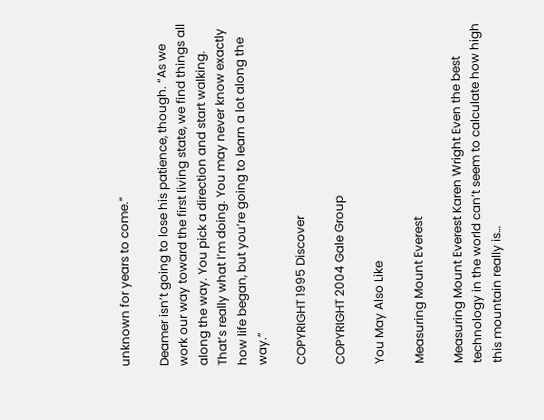unknown for years to come.”

Deamer isn’t going to lose his patience, though. “As we work our way toward the first living state, we find things all along the way. You pick a direction and start walking. That’s really what I’m doing. You may never know exactly how life began, but you’re going to learn a lot along the way.”

COPYRIGHT 1995 Discover

COPYRIGHT 2004 Gale Group

You May Also Like

Measuring Mount Everest

Measuring Mount Everest Karen Wright Even the best technology in the world can’t seem to calculate how high this mountain really is…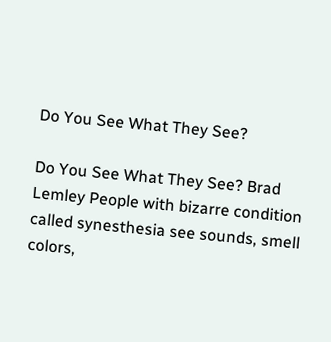Do You See What They See?

Do You See What They See? Brad Lemley People with bizarre condition called synesthesia see sounds, smell colors,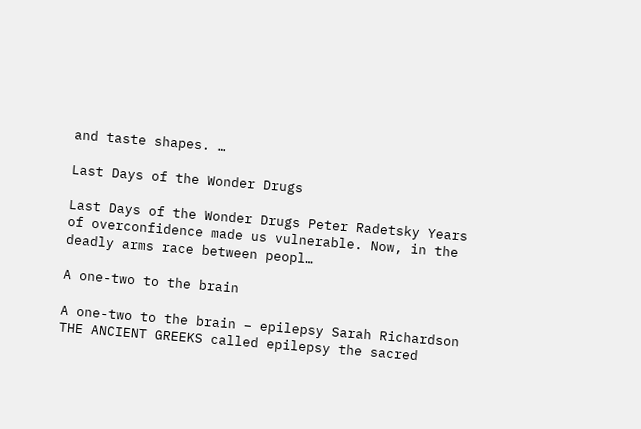and taste shapes. …

Last Days of the Wonder Drugs

Last Days of the Wonder Drugs Peter Radetsky Years of overconfidence made us vulnerable. Now, in the deadly arms race between peopl…

A one-two to the brain

A one-two to the brain – epilepsy Sarah Richardson THE ANCIENT GREEKS called epilepsy the sacred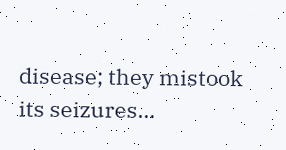disease; they mistook its seizures…